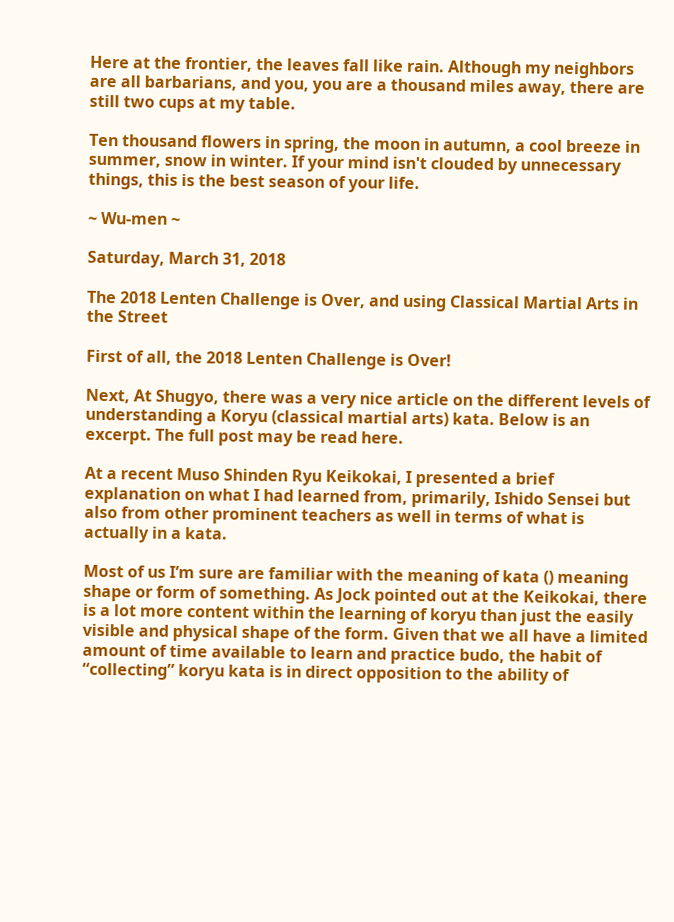Here at the frontier, the leaves fall like rain. Although my neighbors are all barbarians, and you, you are a thousand miles away, there are still two cups at my table.

Ten thousand flowers in spring, the moon in autumn, a cool breeze in summer, snow in winter. If your mind isn't clouded by unnecessary things, this is the best season of your life.

~ Wu-men ~

Saturday, March 31, 2018

The 2018 Lenten Challenge is Over, and using Classical Martial Arts in the Street

First of all, the 2018 Lenten Challenge is Over!

Next, At Shugyo, there was a very nice article on the different levels of understanding a Koryu (classical martial arts) kata. Below is an excerpt. The full post may be read here.

At a recent Muso Shinden Ryu Keikokai, I presented a brief explanation on what I had learned from, primarily, Ishido Sensei but also from other prominent teachers as well in terms of what is actually in a kata.

Most of us I’m sure are familiar with the meaning of kata () meaning shape or form of something. As Jock pointed out at the Keikokai, there is a lot more content within the learning of koryu than just the easily visible and physical shape of the form. Given that we all have a limited amount of time available to learn and practice budo, the habit of “collecting” koryu kata is in direct opposition to the ability of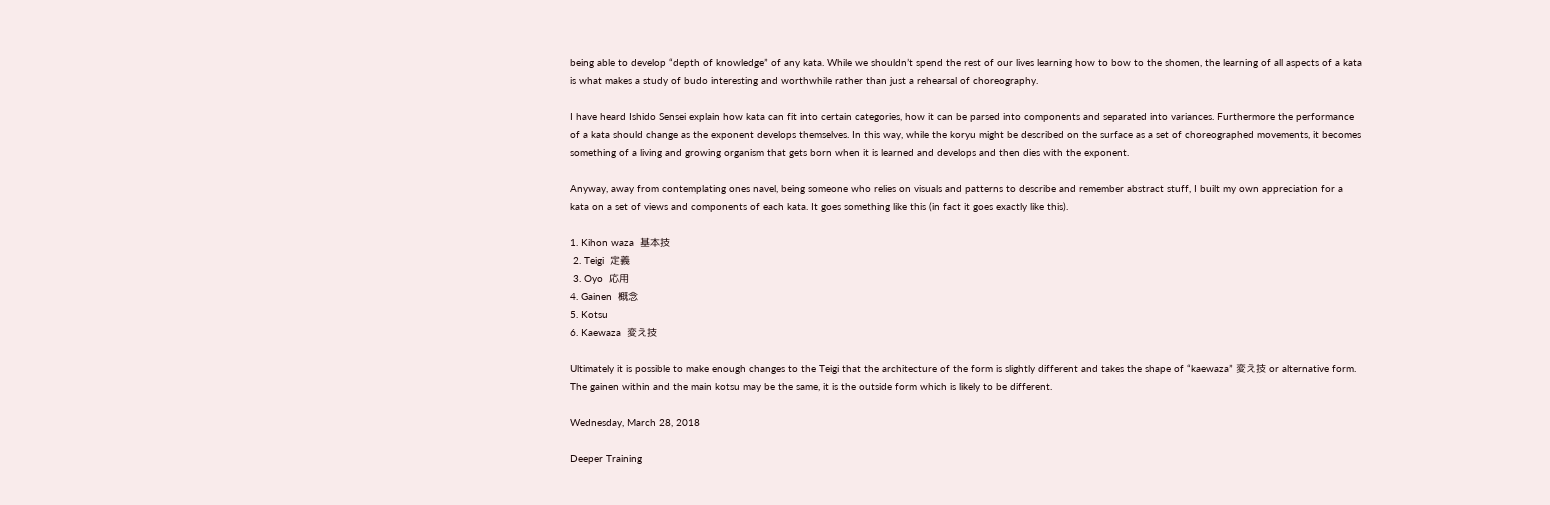being able to develop “depth of knowledge” of any kata. While we shouldn’t spend the rest of our lives learning how to bow to the shomen, the learning of all aspects of a kata is what makes a study of budo interesting and worthwhile rather than just a rehearsal of choreography.

I have heard Ishido Sensei explain how kata can fit into certain categories, how it can be parsed into components and separated into variances. Furthermore the performance of a kata should change as the exponent develops themselves. In this way, while the koryu might be described on the surface as a set of choreographed movements, it becomes something of a living and growing organism that gets born when it is learned and develops and then dies with the exponent.

Anyway, away from contemplating ones navel, being someone who relies on visuals and patterns to describe and remember abstract stuff, I built my own appreciation for a kata on a set of views and components of each kata. It goes something like this (in fact it goes exactly like this).

1. Kihon waza  基本技
 2. Teigi  定義
 3. Oyo  応用
4. Gainen  概念
5. Kotsu
6. Kaewaza  変え技

Ultimately it is possible to make enough changes to the Teigi that the architecture of the form is slightly different and takes the shape of “kaewaza” 変え技 or alternative form. The gainen within and the main kotsu may be the same, it is the outside form which is likely to be different.

Wednesday, March 28, 2018

Deeper Training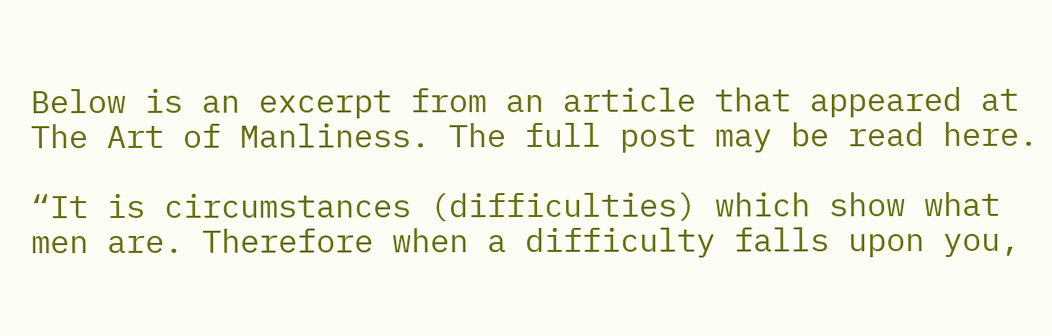Below is an excerpt from an article that appeared at The Art of Manliness. The full post may be read here.

“It is circumstances (difficulties) which show what men are. Therefore when a difficulty falls upon you,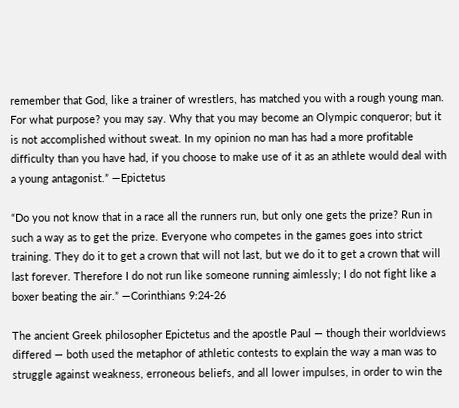remember that God, like a trainer of wrestlers, has matched you with a rough young man. For what purpose? you may say. Why that you may become an Olympic conqueror; but it is not accomplished without sweat. In my opinion no man has had a more profitable difficulty than you have had, if you choose to make use of it as an athlete would deal with a young antagonist.” —Epictetus

“Do you not know that in a race all the runners run, but only one gets the prize? Run in such a way as to get the prize. Everyone who competes in the games goes into strict training. They do it to get a crown that will not last, but we do it to get a crown that will last forever. Therefore I do not run like someone running aimlessly; I do not fight like a boxer beating the air.” —Corinthians 9:24-26

The ancient Greek philosopher Epictetus and the apostle Paul — though their worldviews differed — both used the metaphor of athletic contests to explain the way a man was to struggle against weakness, erroneous beliefs, and all lower impulses, in order to win the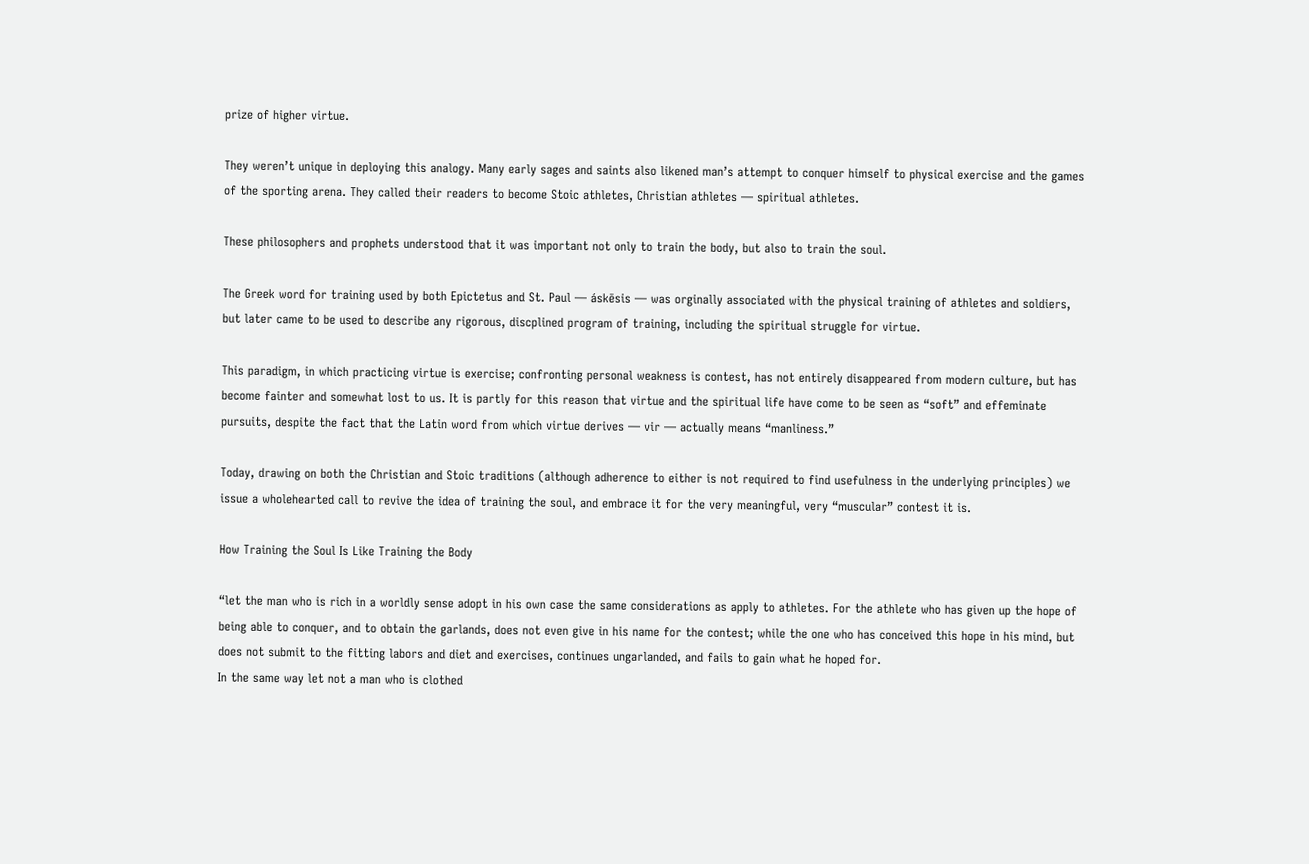prize of higher virtue.

They weren’t unique in deploying this analogy. Many early sages and saints also likened man’s attempt to conquer himself to physical exercise and the games of the sporting arena. They called their readers to become Stoic athletes, Christian athletes — spiritual athletes.

These philosophers and prophets understood that it was important not only to train the body, but also to train the soul.

The Greek word for training used by both Epictetus and St. Paul — áskēsis — was orginally associated with the physical training of athletes and soldiers, but later came to be used to describe any rigorous, discplined program of training, including the spiritual struggle for virtue.

This paradigm, in which practicing virtue is exercise; confronting personal weakness is contest, has not entirely disappeared from modern culture, but has become fainter and somewhat lost to us. It is partly for this reason that virtue and the spiritual life have come to be seen as “soft” and effeminate pursuits, despite the fact that the Latin word from which virtue derives — vir — actually means “manliness.”

Today, drawing on both the Christian and Stoic traditions (although adherence to either is not required to find usefulness in the underlying principles) we issue a wholehearted call to revive the idea of training the soul, and embrace it for the very meaningful, very “muscular” contest it is.

How Training the Soul Is Like Training the Body

“let the man who is rich in a worldly sense adopt in his own case the same considerations as apply to athletes. For the athlete who has given up the hope of being able to conquer, and to obtain the garlands, does not even give in his name for the contest; while the one who has conceived this hope in his mind, but does not submit to the fitting labors and diet and exercises, continues ungarlanded, and fails to gain what he hoped for.
In the same way let not a man who is clothed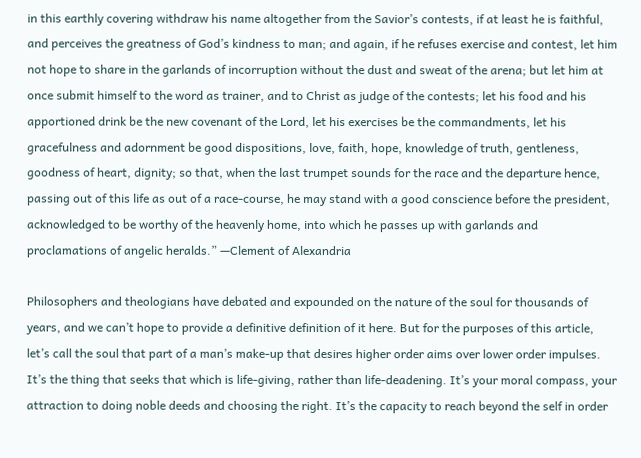in this earthly covering withdraw his name altogether from the Savior’s contests, if at least he is faithful, and perceives the greatness of God’s kindness to man; and again, if he refuses exercise and contest, let him not hope to share in the garlands of incorruption without the dust and sweat of the arena; but let him at once submit himself to the word as trainer, and to Christ as judge of the contests; let his food and his apportioned drink be the new covenant of the Lord, let his exercises be the commandments, let his gracefulness and adornment be good dispositions, love, faith, hope, knowledge of truth, gentleness, goodness of heart, dignity; so that, when the last trumpet sounds for the race and the departure hence, passing out of this life as out of a race-course, he may stand with a good conscience before the president, acknowledged to be worthy of the heavenly home, into which he passes up with garlands and proclamations of angelic heralds.” —Clement of Alexandria

Philosophers and theologians have debated and expounded on the nature of the soul for thousands of years, and we can’t hope to provide a definitive definition of it here. But for the purposes of this article, let’s call the soul that part of a man’s make-up that desires higher order aims over lower order impulses. It’s the thing that seeks that which is life-giving, rather than life-deadening. It’s your moral compass, your attraction to doing noble deeds and choosing the right. It’s the capacity to reach beyond the self in order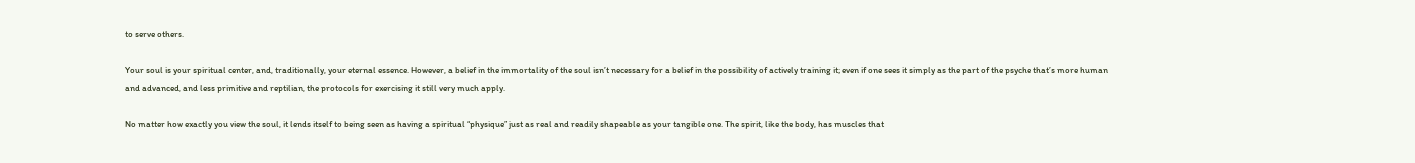to serve others.

Your soul is your spiritual center, and, traditionally, your eternal essence. However, a belief in the immortality of the soul isn’t necessary for a belief in the possibility of actively training it; even if one sees it simply as the part of the psyche that’s more human and advanced, and less primitive and reptilian, the protocols for exercising it still very much apply.

No matter how exactly you view the soul, it lends itself to being seen as having a spiritual “physique” just as real and readily shapeable as your tangible one. The spirit, like the body, has muscles that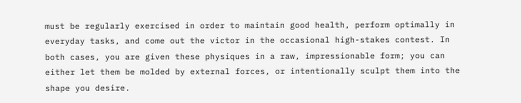must be regularly exercised in order to maintain good health, perform optimally in everyday tasks, and come out the victor in the occasional high-stakes contest. In both cases, you are given these physiques in a raw, impressionable form; you can either let them be molded by external forces, or intentionally sculpt them into the shape you desire.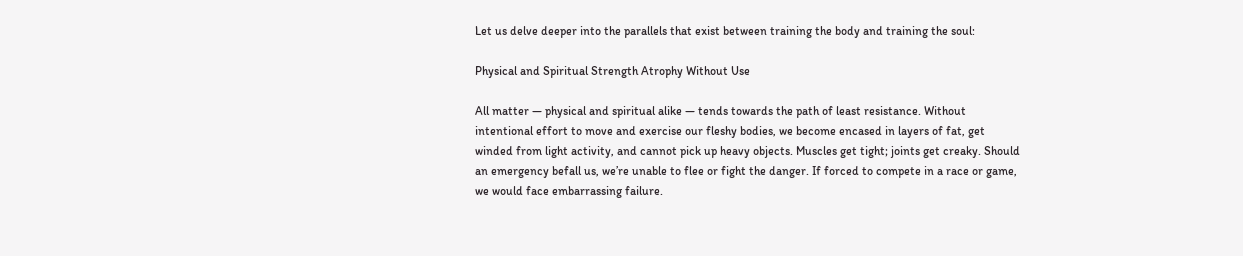Let us delve deeper into the parallels that exist between training the body and training the soul:

Physical and Spiritual Strength Atrophy Without Use

All matter — physical and spiritual alike — tends towards the path of least resistance. Without intentional effort to move and exercise our fleshy bodies, we become encased in layers of fat, get winded from light activity, and cannot pick up heavy objects. Muscles get tight; joints get creaky. Should an emergency befall us, we’re unable to flee or fight the danger. If forced to compete in a race or game, we would face embarrassing failure.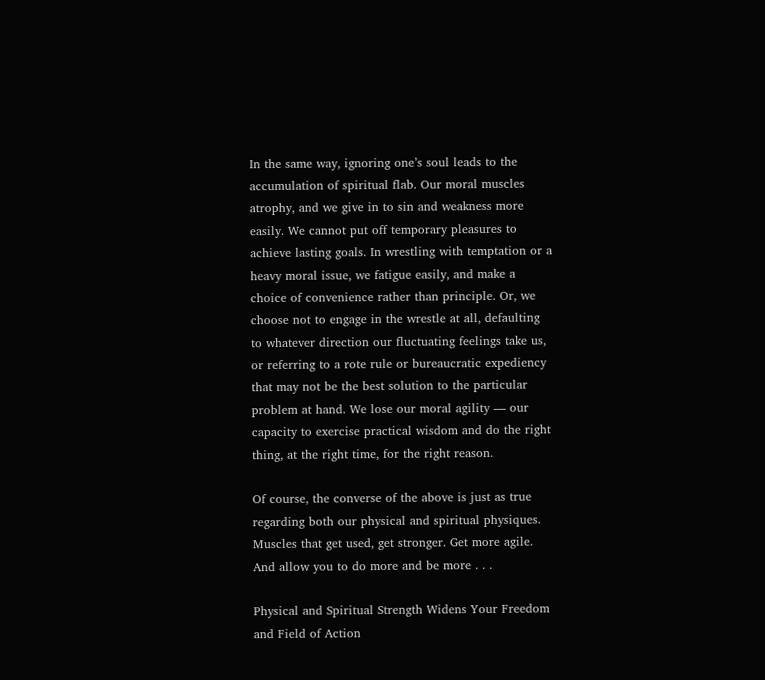In the same way, ignoring one’s soul leads to the accumulation of spiritual flab. Our moral muscles atrophy, and we give in to sin and weakness more easily. We cannot put off temporary pleasures to achieve lasting goals. In wrestling with temptation or a heavy moral issue, we fatigue easily, and make a choice of convenience rather than principle. Or, we choose not to engage in the wrestle at all, defaulting to whatever direction our fluctuating feelings take us, or referring to a rote rule or bureaucratic expediency that may not be the best solution to the particular problem at hand. We lose our moral agility — our capacity to exercise practical wisdom and do the right thing, at the right time, for the right reason.

Of course, the converse of the above is just as true regarding both our physical and spiritual physiques. Muscles that get used, get stronger. Get more agile. And allow you to do more and be more . . .

Physical and Spiritual Strength Widens Your Freedom and Field of Action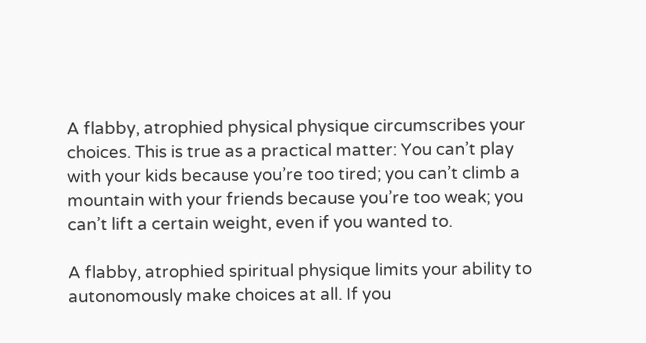A flabby, atrophied physical physique circumscribes your choices. This is true as a practical matter: You can’t play with your kids because you’re too tired; you can’t climb a mountain with your friends because you’re too weak; you can’t lift a certain weight, even if you wanted to.

A flabby, atrophied spiritual physique limits your ability to autonomously make choices at all. If you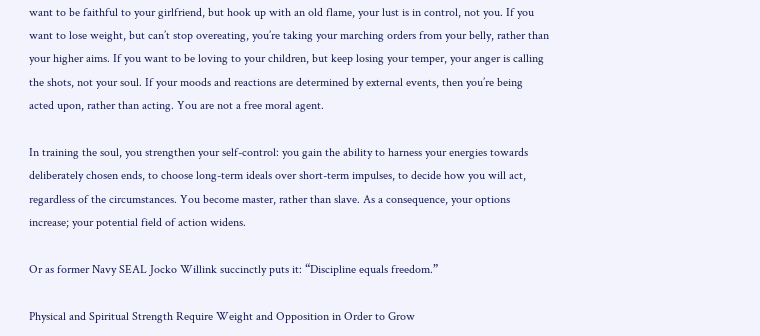want to be faithful to your girlfriend, but hook up with an old flame, your lust is in control, not you. If you want to lose weight, but can’t stop overeating, you’re taking your marching orders from your belly, rather than your higher aims. If you want to be loving to your children, but keep losing your temper, your anger is calling the shots, not your soul. If your moods and reactions are determined by external events, then you’re being acted upon, rather than acting. You are not a free moral agent.

In training the soul, you strengthen your self-control: you gain the ability to harness your energies towards deliberately chosen ends, to choose long-term ideals over short-term impulses, to decide how you will act, regardless of the circumstances. You become master, rather than slave. As a consequence, your options increase; your potential field of action widens.

Or as former Navy SEAL Jocko Willink succinctly puts it: “Discipline equals freedom.”

Physical and Spiritual Strength Require Weight and Opposition in Order to Grow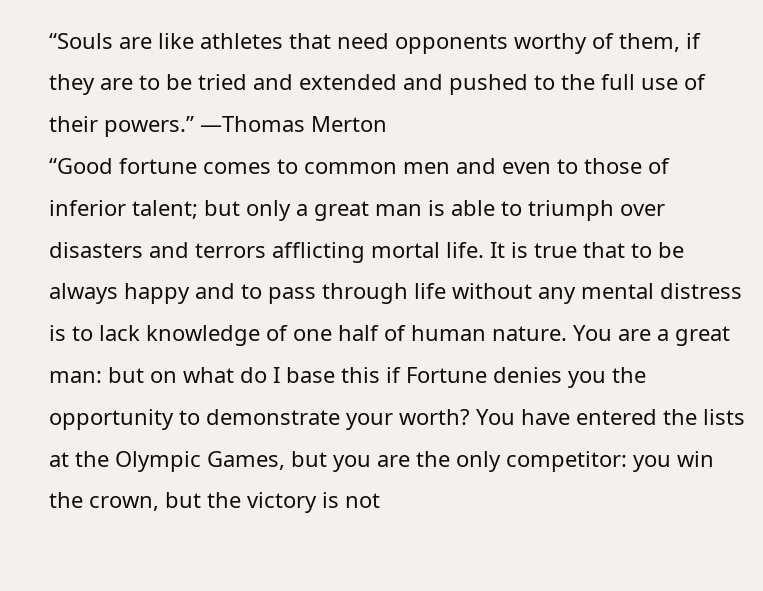“Souls are like athletes that need opponents worthy of them, if they are to be tried and extended and pushed to the full use of their powers.” —Thomas Merton
“Good fortune comes to common men and even to those of inferior talent; but only a great man is able to triumph over disasters and terrors afflicting mortal life. It is true that to be always happy and to pass through life without any mental distress is to lack knowledge of one half of human nature. You are a great man: but on what do I base this if Fortune denies you the opportunity to demonstrate your worth? You have entered the lists at the Olympic Games, but you are the only competitor: you win the crown, but the victory is not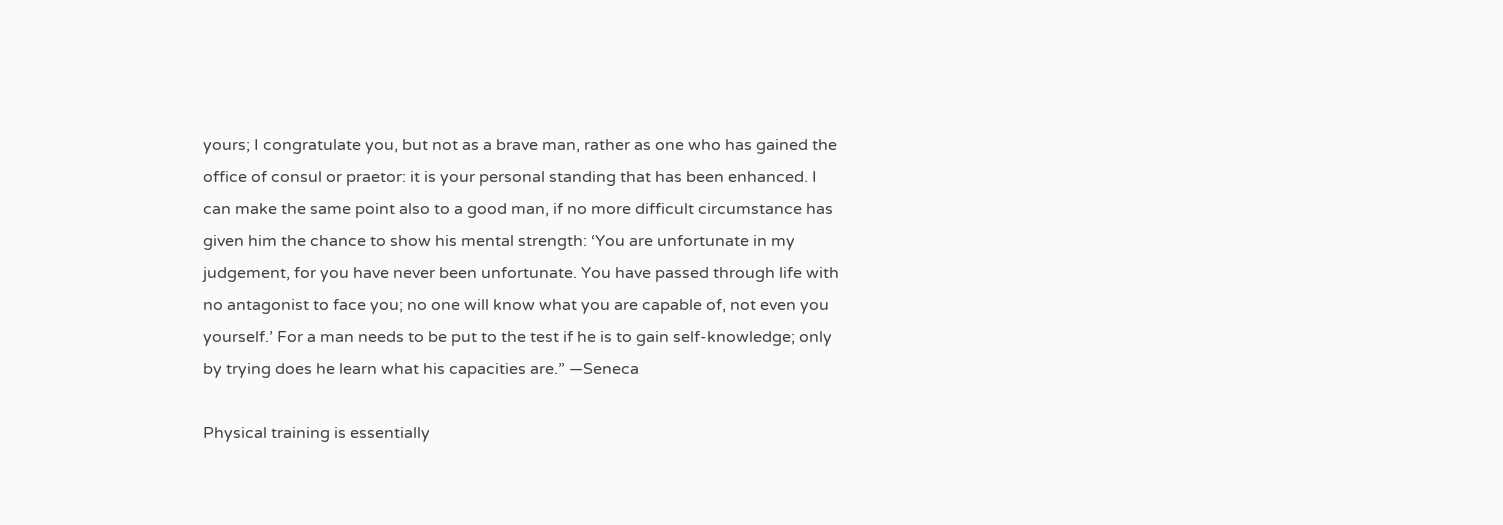yours; I congratulate you, but not as a brave man, rather as one who has gained the office of consul or praetor: it is your personal standing that has been enhanced. I can make the same point also to a good man, if no more difficult circumstance has given him the chance to show his mental strength: ‘You are unfortunate in my judgement, for you have never been unfortunate. You have passed through life with no antagonist to face you; no one will know what you are capable of, not even you yourself.’ For a man needs to be put to the test if he is to gain self-knowledge; only by trying does he learn what his capacities are.” —Seneca

Physical training is essentially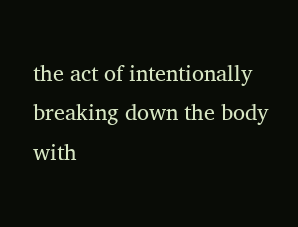the act of intentionally breaking down the body with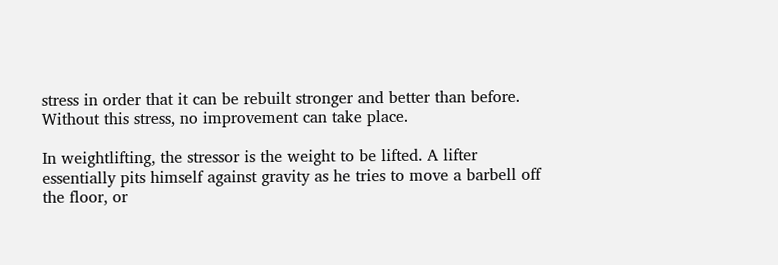stress in order that it can be rebuilt stronger and better than before. Without this stress, no improvement can take place.

In weightlifting, the stressor is the weight to be lifted. A lifter essentially pits himself against gravity as he tries to move a barbell off the floor, or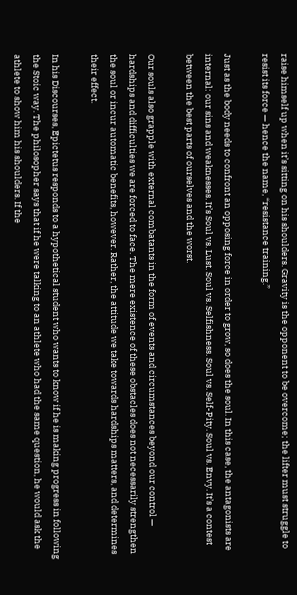raise himself up when it’s sitting on his shoulders. Gravity is the opponent to be overcome; the lifter must struggle to resist its force — hence the name, “resistance training.”

Just as the body needs to confront an opposing force in order to grow, so does the soul. In this case, the antagonists are internal: our sins and weaknesses. It’s Soul vs. Lust. Soul vs. Selfishness. Soul vs. Self-Pity. Soul vs. Envy. It’s a contest between the best parts of ourselves and the worst.

Our souls also grapple with external combatants in the form of events and circumstances beyond our control — hardships and difficulties we are forced to face. The mere existence of these obstacles does not necessarily strengthen the soul or incur automatic benefits, however. Rather, the attitude we take towards hardships matters, and determines their effect.

In his Discourses, Epictetus responds to a hypothetical student who wants to know if he is making progress in following the Stoic way. The philosopher says that if he were talking to an athlete who had the same question, he would ask the athlete to show him his shoulders. If the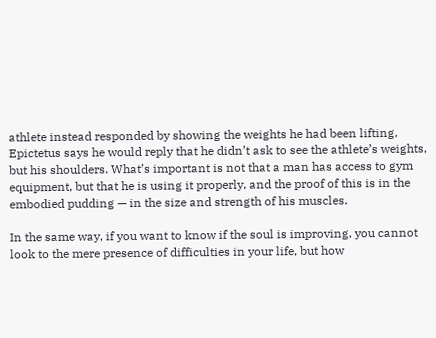athlete instead responded by showing the weights he had been lifting, Epictetus says he would reply that he didn’t ask to see the athlete’s weights, but his shoulders. What’s important is not that a man has access to gym equipment, but that he is using it properly, and the proof of this is in the embodied pudding — in the size and strength of his muscles.

In the same way, if you want to know if the soul is improving, you cannot look to the mere presence of difficulties in your life, but how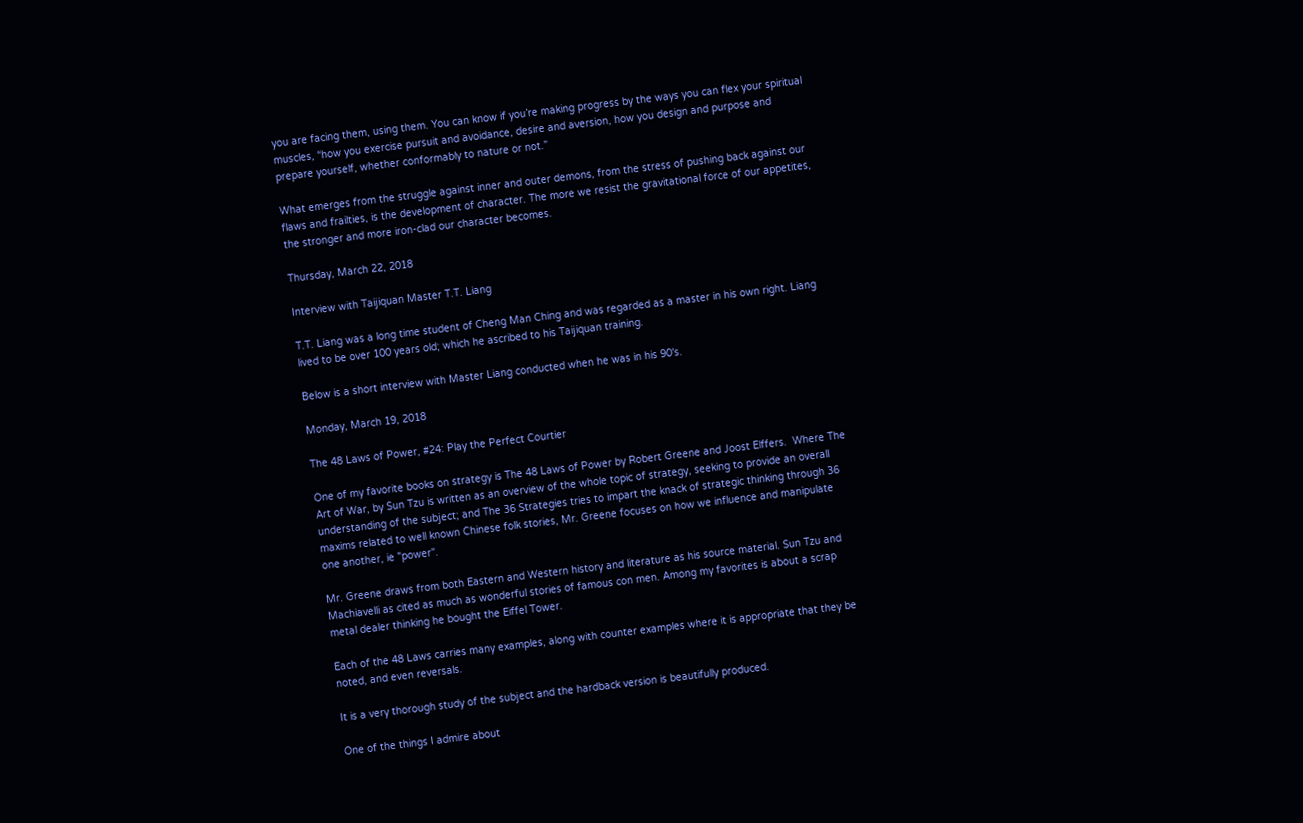you are facing them, using them. You can know if you’re making progress by the ways you can flex your spiritual muscles, “how you exercise pursuit and avoidance, desire and aversion, how you design and purpose and prepare yourself, whether conformably to nature or not.”

What emerges from the struggle against inner and outer demons, from the stress of pushing back against our flaws and frailties, is the development of character. The more we resist the gravitational force of our appetites, the stronger and more iron-clad our character becomes.

Thursday, March 22, 2018

Interview with Taijiquan Master T.T. Liang

T.T. Liang was a long time student of Cheng Man Ching and was regarded as a master in his own right. Liang lived to be over 100 years old; which he ascribed to his Taijiquan training.

Below is a short interview with Master Liang conducted when he was in his 90's.

Monday, March 19, 2018

The 48 Laws of Power, #24: Play the Perfect Courtier

One of my favorite books on strategy is The 48 Laws of Power by Robert Greene and Joost Elffers.  Where The Art of War, by Sun Tzu is written as an overview of the whole topic of strategy, seeking to provide an overall understanding of the subject; and The 36 Strategies tries to impart the knack of strategic thinking through 36 maxims related to well known Chinese folk stories, Mr. Greene focuses on how we influence and manipulate one another, ie "power".

Mr. Greene draws from both Eastern and Western history and literature as his source material. Sun Tzu and Machiavelli as cited as much as wonderful stories of famous con men. Among my favorites is about a scrap metal dealer thinking he bought the Eiffel Tower.

Each of the 48 Laws carries many examples, along with counter examples where it is appropriate that they be noted, and even reversals.

It is a very thorough study of the subject and the hardback version is beautifully produced.

One of the things I admire about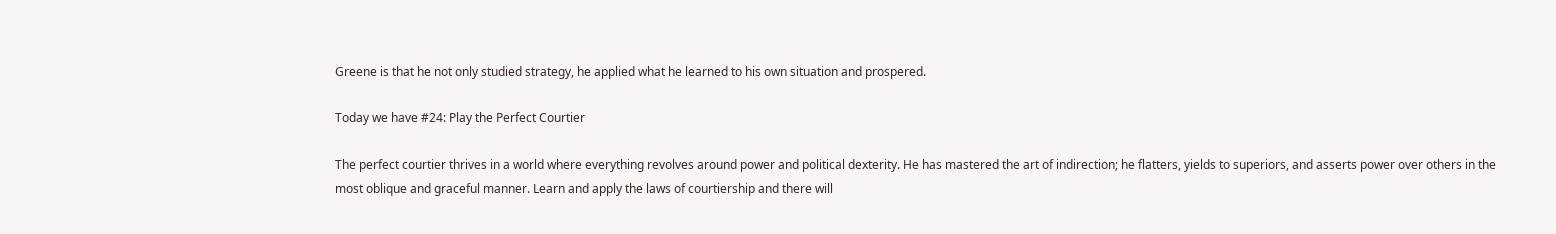Greene is that he not only studied strategy, he applied what he learned to his own situation and prospered.

Today we have #24: Play the Perfect Courtier

The perfect courtier thrives in a world where everything revolves around power and political dexterity. He has mastered the art of indirection; he flatters, yields to superiors, and asserts power over others in the most oblique and graceful manner. Learn and apply the laws of courtiership and there will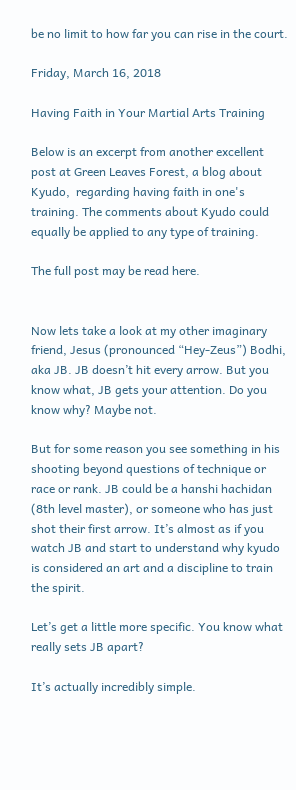be no limit to how far you can rise in the court.

Friday, March 16, 2018

Having Faith in Your Martial Arts Training

Below is an excerpt from another excellent post at Green Leaves Forest, a blog about Kyudo,  regarding having faith in one's training. The comments about Kyudo could equally be applied to any type of training.

The full post may be read here.


Now lets take a look at my other imaginary friend, Jesus (pronounced “Hey-Zeus”) Bodhi, aka JB. JB doesn’t hit every arrow. But you know what, JB gets your attention. Do you know why? Maybe not.

But for some reason you see something in his shooting beyond questions of technique or race or rank. JB could be a hanshi hachidan (8th level master), or someone who has just shot their first arrow. It’s almost as if you watch JB and start to understand why kyudo is considered an art and a discipline to train the spirit.

Let’s get a little more specific. You know what really sets JB apart?

It’s actually incredibly simple.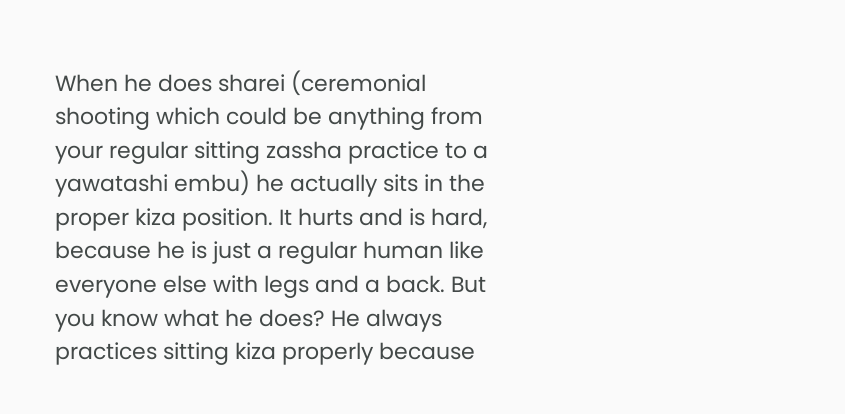When he does sharei (ceremonial shooting which could be anything from your regular sitting zassha practice to a yawatashi embu) he actually sits in the proper kiza position. It hurts and is hard, because he is just a regular human like everyone else with legs and a back. But you know what he does? He always practices sitting kiza properly because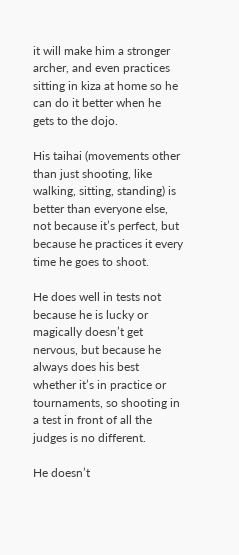it will make him a stronger archer, and even practices sitting in kiza at home so he can do it better when he gets to the dojo.

His taihai (movements other than just shooting, like walking, sitting, standing) is better than everyone else, not because it’s perfect, but because he practices it every time he goes to shoot.

He does well in tests not because he is lucky or magically doesn’t get nervous, but because he always does his best whether it’s in practice or tournaments, so shooting in a test in front of all the judges is no different.

He doesn’t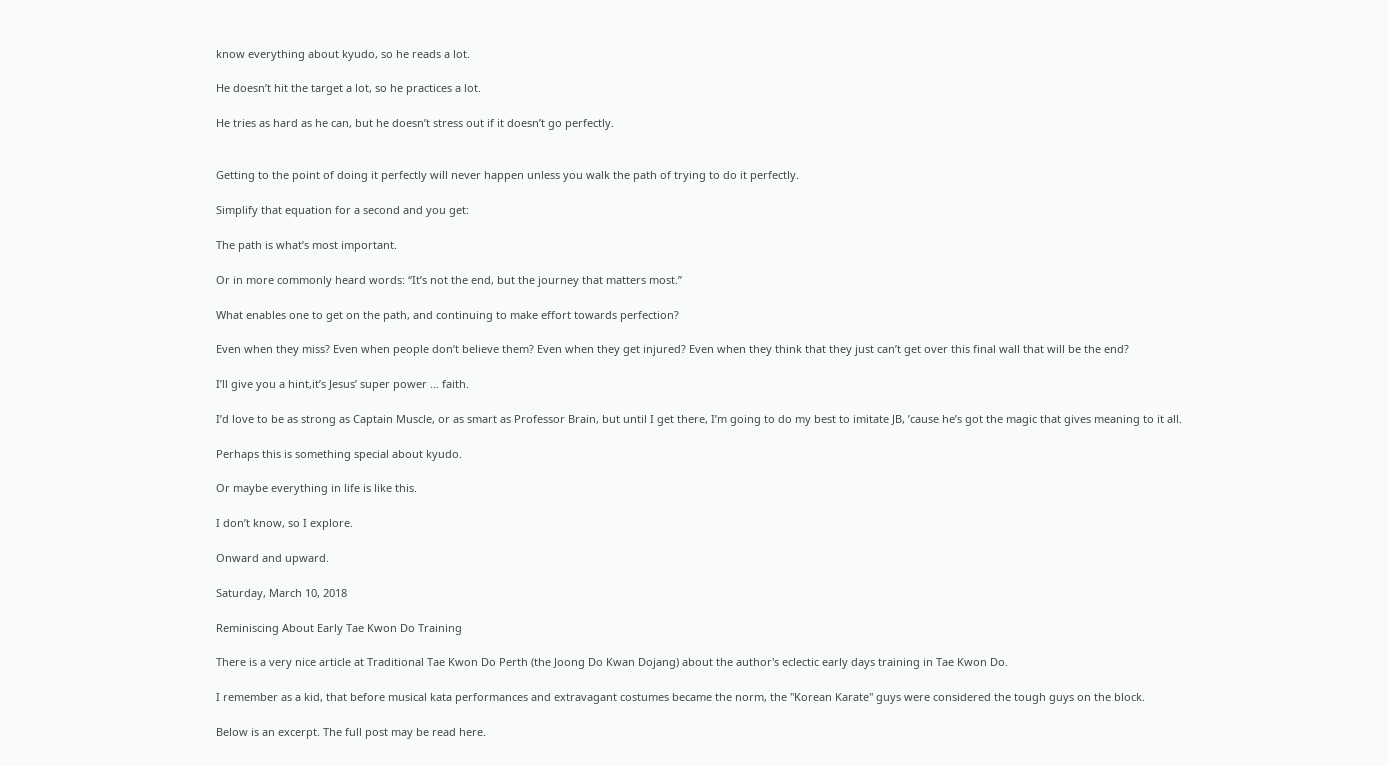know everything about kyudo, so he reads a lot.

He doesn’t hit the target a lot, so he practices a lot.

He tries as hard as he can, but he doesn’t stress out if it doesn’t go perfectly.


Getting to the point of doing it perfectly will never happen unless you walk the path of trying to do it perfectly.

Simplify that equation for a second and you get:

The path is what’s most important.

Or in more commonly heard words: “It’s not the end, but the journey that matters most.”

What enables one to get on the path, and continuing to make effort towards perfection?

Even when they miss? Even when people don’t believe them? Even when they get injured? Even when they think that they just can’t get over this final wall that will be the end?

I’ll give you a hint,it’s Jesus’ super power … faith.

I’d love to be as strong as Captain Muscle, or as smart as Professor Brain, but until I get there, I’m going to do my best to imitate JB, ’cause he’s got the magic that gives meaning to it all.

Perhaps this is something special about kyudo.

Or maybe everything in life is like this.

I don’t know, so I explore.

Onward and upward.

Saturday, March 10, 2018

Reminiscing About Early Tae Kwon Do Training

There is a very nice article at Traditional Tae Kwon Do Perth (the Joong Do Kwan Dojang) about the author's eclectic early days training in Tae Kwon Do.

I remember as a kid, that before musical kata performances and extravagant costumes became the norm, the "Korean Karate" guys were considered the tough guys on the block.

Below is an excerpt. The full post may be read here.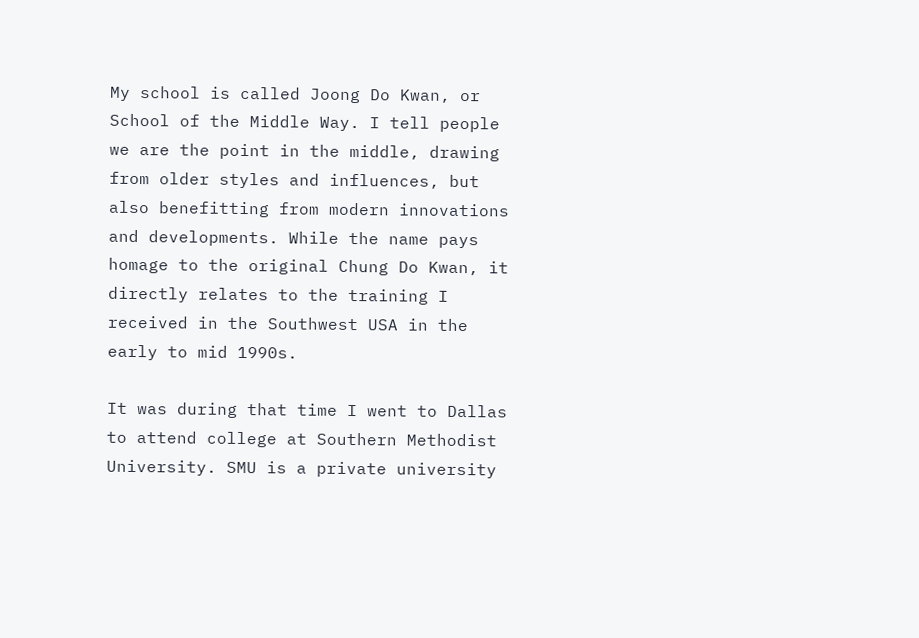My school is called Joong Do Kwan, or School of the Middle Way. I tell people we are the point in the middle, drawing from older styles and influences, but also benefitting from modern innovations and developments. While the name pays homage to the original Chung Do Kwan, it directly relates to the training I received in the Southwest USA in the early to mid 1990s.

It was during that time I went to Dallas to attend college at Southern Methodist University. SMU is a private university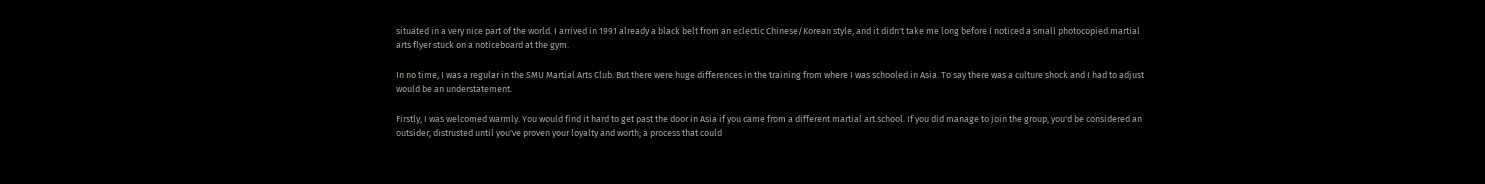situated in a very nice part of the world. I arrived in 1991 already a black belt from an eclectic Chinese/Korean style, and it didn't take me long before I noticed a small photocopied martial arts flyer stuck on a noticeboard at the gym.

In no time, I was a regular in the SMU Martial Arts Club. But there were huge differences in the training from where I was schooled in Asia. To say there was a culture shock and I had to adjust would be an understatement.

Firstly, I was welcomed warmly. You would find it hard to get past the door in Asia if you came from a different martial art school. If you did manage to join the group, you'd be considered an outsider, distrusted until you've proven your loyalty and worth; a process that could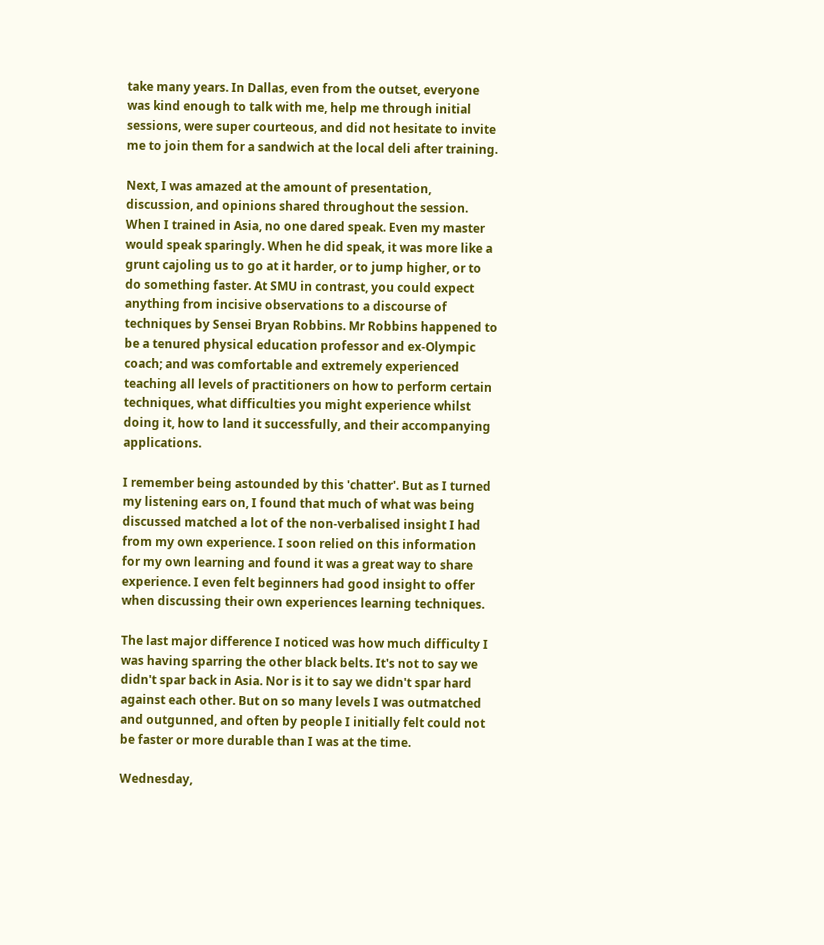take many years. In Dallas, even from the outset, everyone was kind enough to talk with me, help me through initial sessions, were super courteous, and did not hesitate to invite me to join them for a sandwich at the local deli after training.

Next, I was amazed at the amount of presentation, discussion, and opinions shared throughout the session. When I trained in Asia, no one dared speak. Even my master would speak sparingly. When he did speak, it was more like a grunt cajoling us to go at it harder, or to jump higher, or to do something faster. At SMU in contrast, you could expect anything from incisive observations to a discourse of techniques by Sensei Bryan Robbins. Mr Robbins happened to be a tenured physical education professor and ex-Olympic coach; and was comfortable and extremely experienced teaching all levels of practitioners on how to perform certain techniques, what difficulties you might experience whilst doing it, how to land it successfully, and their accompanying applications.

I remember being astounded by this 'chatter'. But as I turned my listening ears on, I found that much of what was being discussed matched a lot of the non-verbalised insight I had from my own experience. I soon relied on this information for my own learning and found it was a great way to share experience. I even felt beginners had good insight to offer when discussing their own experiences learning techniques.

The last major difference I noticed was how much difficulty I was having sparring the other black belts. It's not to say we didn't spar back in Asia. Nor is it to say we didn't spar hard against each other. But on so many levels I was outmatched and outgunned, and often by people I initially felt could not be faster or more durable than I was at the time.

Wednesday,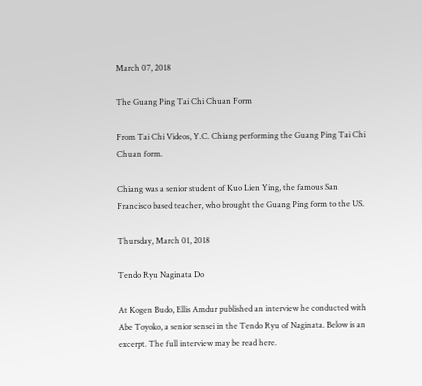March 07, 2018

The Guang Ping Tai Chi Chuan Form

From Tai Chi Videos, Y.C. Chiang performing the Guang Ping Tai Chi Chuan form.

Chiang was a senior student of Kuo Lien Ying, the famous San Francisco based teacher, who brought the Guang Ping form to the US.

Thursday, March 01, 2018

Tendo Ryu Naginata Do

At Kogen Budo, Ellis Amdur published an interview he conducted with Abe Toyoko, a senior sensei in the Tendo Ryu of Naginata. Below is an excerpt. The full interview may be read here.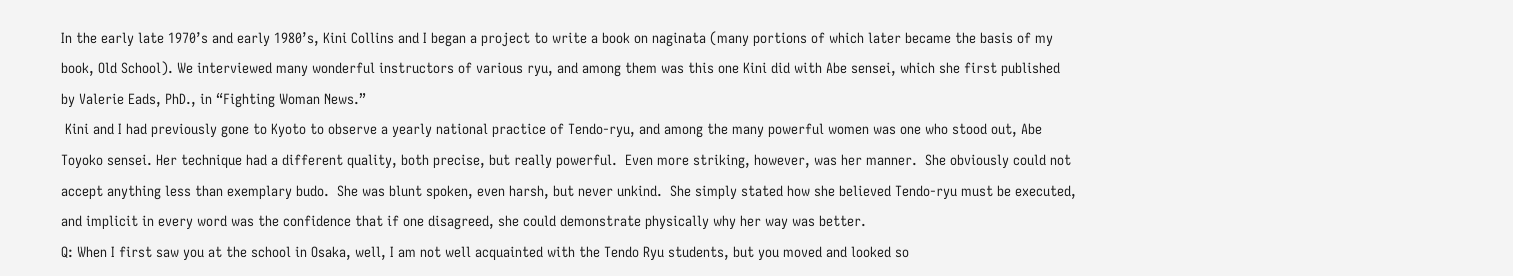In the early late 1970’s and early 1980’s, Kini Collins and I began a project to write a book on naginata (many portions of which later became the basis of my book, Old School). We interviewed many wonderful instructors of various ryu, and among them was this one Kini did with Abe sensei, which she first published by Valerie Eads, PhD., in “Fighting Woman News.”
 Kini and I had previously gone to Kyoto to observe a yearly national practice of Tendo-ryu, and among the many powerful women was one who stood out, Abe Toyoko sensei. Her technique had a different quality, both precise, but really powerful.  Even more striking, however, was her manner.  She obviously could not accept anything less than exemplary budo.  She was blunt spoken, even harsh, but never unkind.  She simply stated how she believed Tendo-ryu must be executed, and implicit in every word was the confidence that if one disagreed, she could demonstrate physically why her way was better.
Q: When I first saw you at the school in Osaka, well, I am not well acquainted with the Tendo Ryu students, but you moved and looked so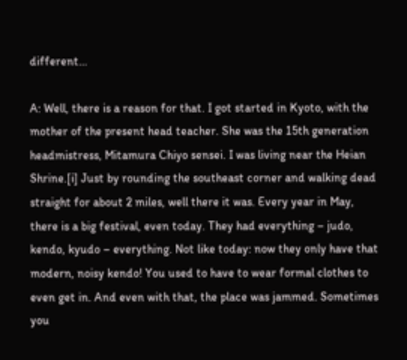different…

A: Well, there is a reason for that. I got started in Kyoto, with the mother of the present head teacher. She was the 15th generation headmistress, Mitamura Chiyo sensei. I was living near the Heian Shrine.[i] Just by rounding the southeast corner and walking dead straight for about 2 miles, well there it was. Every year in May, there is a big festival, even today. They had everything – judo, kendo, kyudo – everything. Not like today: now they only have that modern, noisy kendo! You used to have to wear formal clothes to even get in. And even with that, the place was jammed. Sometimes you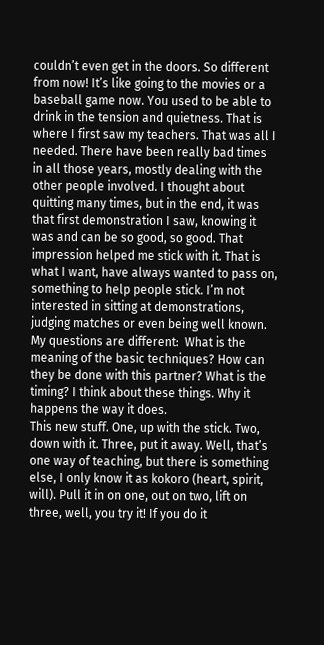couldn’t even get in the doors. So different from now! It’s like going to the movies or a baseball game now. You used to be able to drink in the tension and quietness. That is where I first saw my teachers. That was all I needed. There have been really bad times in all those years, mostly dealing with the other people involved. I thought about quitting many times, but in the end, it was that first demonstration I saw, knowing it was and can be so good, so good. That impression helped me stick with it. That is what I want, have always wanted to pass on, something to help people stick. I’m not interested in sitting at demonstrations, judging matches or even being well known. My questions are different:  What is the meaning of the basic techniques? How can they be done with this partner? What is the timing? I think about these things. Why it happens the way it does.
This new stuff. One, up with the stick. Two, down with it. Three, put it away. Well, that’s one way of teaching, but there is something else, I only know it as kokoro (heart, spirit, will). Pull it in on one, out on two, lift on three, well, you try it! If you do it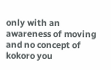only with an awareness of moving and no concept of kokoro you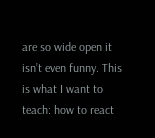are so wide open it isn’t even funny. This is what I want to teach: how to react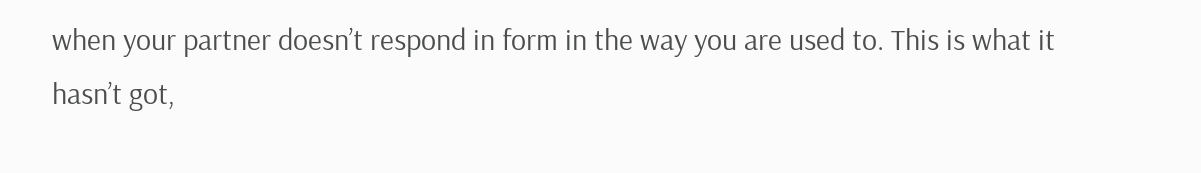when your partner doesn’t respond in form in the way you are used to. This is what it hasn’t got,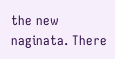the new naginata. There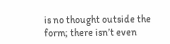is no thought outside the form; there isn’t even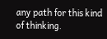any path for this kind of thinking.